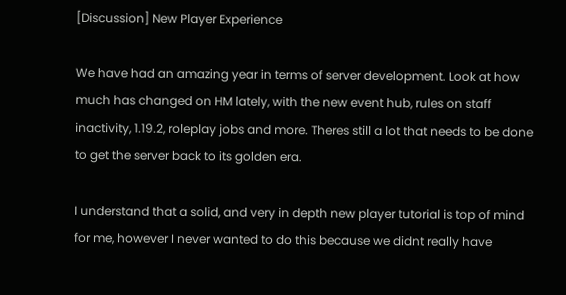[Discussion] New Player Experience

We have had an amazing year in terms of server development. Look at how much has changed on HM lately, with the new event hub, rules on staff inactivity, 1.19.2, roleplay jobs and more. Theres still a lot that needs to be done to get the server back to its golden era.

I understand that a solid, and very in depth new player tutorial is top of mind for me, however I never wanted to do this because we didnt really have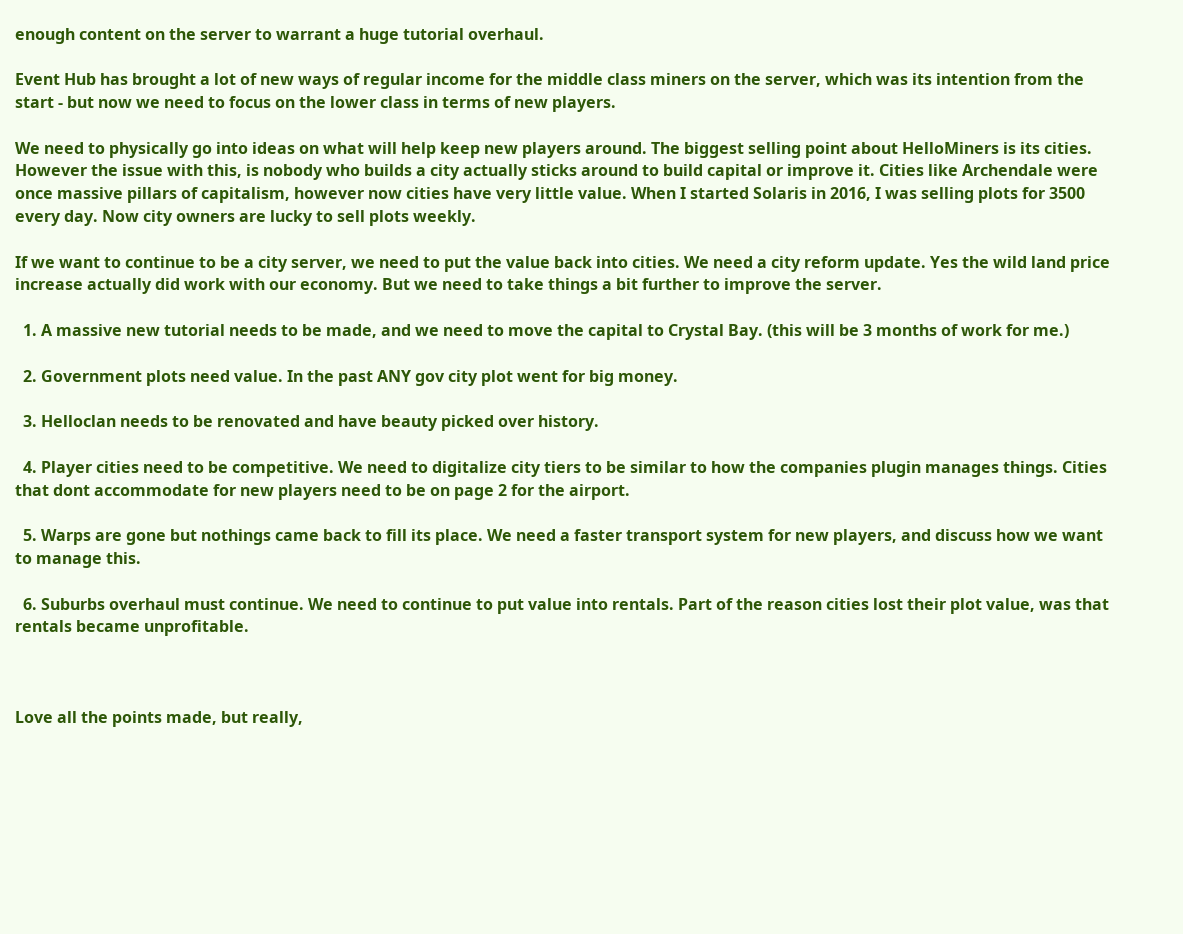enough content on the server to warrant a huge tutorial overhaul.

Event Hub has brought a lot of new ways of regular income for the middle class miners on the server, which was its intention from the start - but now we need to focus on the lower class in terms of new players.

We need to physically go into ideas on what will help keep new players around. The biggest selling point about HelloMiners is its cities. However the issue with this, is nobody who builds a city actually sticks around to build capital or improve it. Cities like Archendale were once massive pillars of capitalism, however now cities have very little value. When I started Solaris in 2016, I was selling plots for 3500 every day. Now city owners are lucky to sell plots weekly.

If we want to continue to be a city server, we need to put the value back into cities. We need a city reform update. Yes the wild land price increase actually did work with our economy. But we need to take things a bit further to improve the server.

  1. A massive new tutorial needs to be made, and we need to move the capital to Crystal Bay. (this will be 3 months of work for me.)

  2. Government plots need value. In the past ANY gov city plot went for big money.

  3. Helloclan needs to be renovated and have beauty picked over history.

  4. Player cities need to be competitive. We need to digitalize city tiers to be similar to how the companies plugin manages things. Cities that dont accommodate for new players need to be on page 2 for the airport.

  5. Warps are gone but nothings came back to fill its place. We need a faster transport system for new players, and discuss how we want to manage this.

  6. Suburbs overhaul must continue. We need to continue to put value into rentals. Part of the reason cities lost their plot value, was that rentals became unprofitable.



Love all the points made, but really,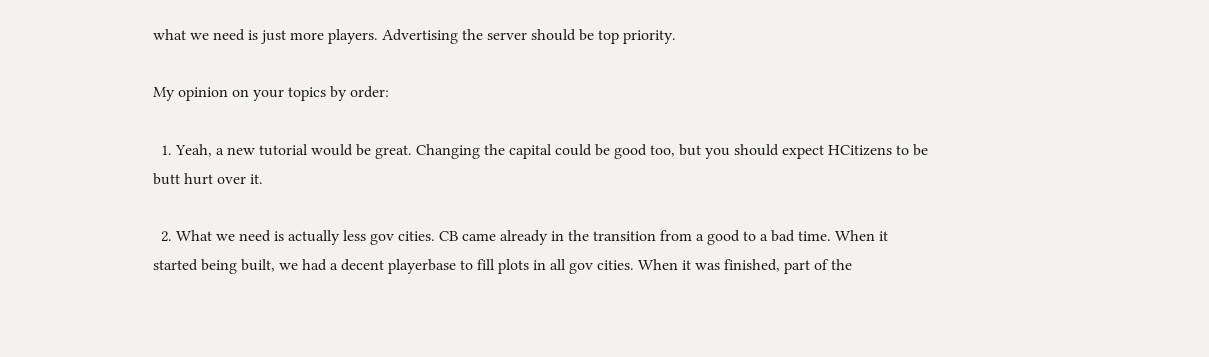what we need is just more players. Advertising the server should be top priority.

My opinion on your topics by order:

  1. Yeah, a new tutorial would be great. Changing the capital could be good too, but you should expect HCitizens to be butt hurt over it.

  2. What we need is actually less gov cities. CB came already in the transition from a good to a bad time. When it started being built, we had a decent playerbase to fill plots in all gov cities. When it was finished, part of the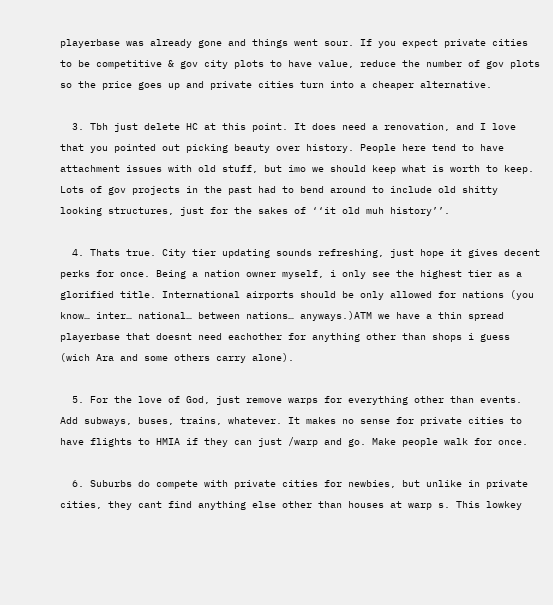playerbase was already gone and things went sour. If you expect private cities to be competitive & gov city plots to have value, reduce the number of gov plots so the price goes up and private cities turn into a cheaper alternative.

  3. Tbh just delete HC at this point. It does need a renovation, and I love that you pointed out picking beauty over history. People here tend to have attachment issues with old stuff, but imo we should keep what is worth to keep. Lots of gov projects in the past had to bend around to include old shitty looking structures, just for the sakes of ‘‘it old muh history’’.

  4. Thats true. City tier updating sounds refreshing, just hope it gives decent perks for once. Being a nation owner myself, i only see the highest tier as a glorified title. International airports should be only allowed for nations (you know… inter… national… between nations… anyways.)ATM we have a thin spread playerbase that doesnt need eachother for anything other than shops i guess (wich Ara and some others carry alone).

  5. For the love of God, just remove warps for everything other than events. Add subways, buses, trains, whatever. It makes no sense for private cities to have flights to HMIA if they can just /warp and go. Make people walk for once.

  6. Suburbs do compete with private cities for newbies, but unlike in private cities, they cant find anything else other than houses at warp s. This lowkey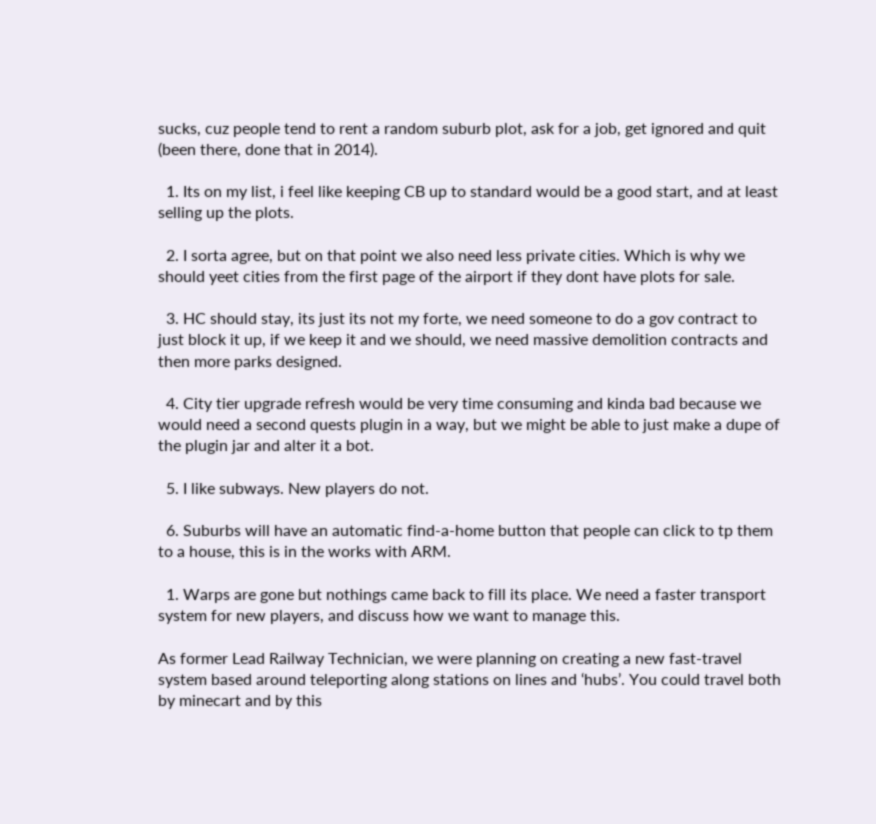sucks, cuz people tend to rent a random suburb plot, ask for a job, get ignored and quit (been there, done that in 2014).

  1. Its on my list, i feel like keeping CB up to standard would be a good start, and at least selling up the plots.

  2. I sorta agree, but on that point we also need less private cities. Which is why we should yeet cities from the first page of the airport if they dont have plots for sale.

  3. HC should stay, its just its not my forte, we need someone to do a gov contract to just block it up, if we keep it and we should, we need massive demolition contracts and then more parks designed.

  4. City tier upgrade refresh would be very time consuming and kinda bad because we would need a second quests plugin in a way, but we might be able to just make a dupe of the plugin jar and alter it a bot.

  5. I like subways. New players do not.

  6. Suburbs will have an automatic find-a-home button that people can click to tp them to a house, this is in the works with ARM.

  1. Warps are gone but nothings came back to fill its place. We need a faster transport system for new players, and discuss how we want to manage this.

As former Lead Railway Technician, we were planning on creating a new fast-travel system based around teleporting along stations on lines and ‘hubs’. You could travel both by minecart and by this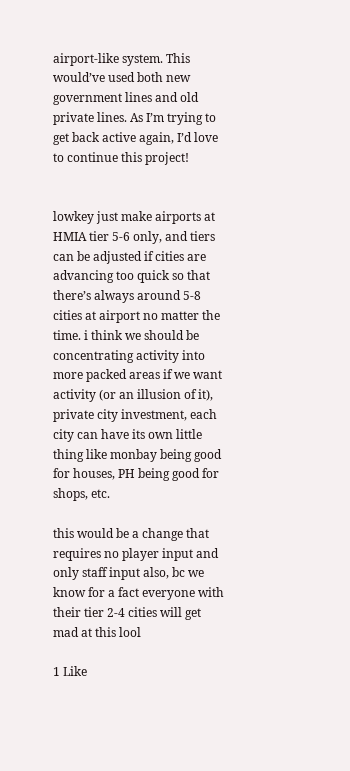airport-like system. This would’ve used both new government lines and old private lines. As I’m trying to get back active again, I’d love to continue this project!


lowkey just make airports at HMIA tier 5-6 only, and tiers can be adjusted if cities are advancing too quick so that there’s always around 5-8 cities at airport no matter the time. i think we should be concentrating activity into more packed areas if we want activity (or an illusion of it), private city investment, each city can have its own little thing like monbay being good for houses, PH being good for shops, etc.

this would be a change that requires no player input and only staff input also, bc we know for a fact everyone with their tier 2-4 cities will get mad at this lool

1 Like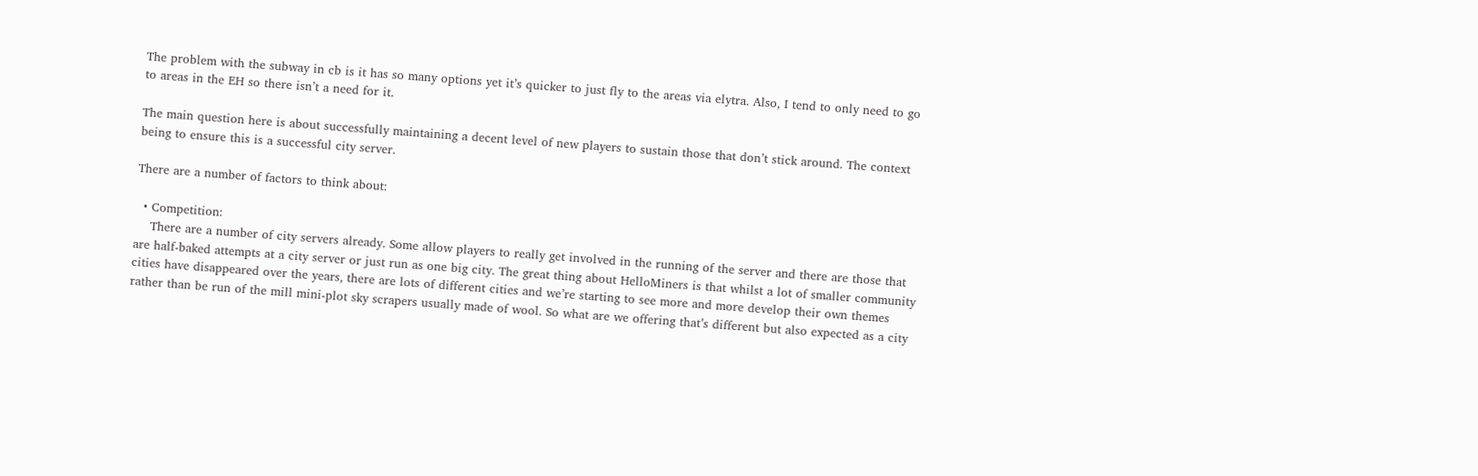The problem with the subway in cb is it has so many options yet it’s quicker to just fly to the areas via elytra. Also, I tend to only need to go to areas in the EH so there isn’t a need for it.

The main question here is about successfully maintaining a decent level of new players to sustain those that don’t stick around. The context being to ensure this is a successful city server.

There are a number of factors to think about:

  • Competition:
    There are a number of city servers already. Some allow players to really get involved in the running of the server and there are those that are half-baked attempts at a city server or just run as one big city. The great thing about HelloMiners is that whilst a lot of smaller community cities have disappeared over the years, there are lots of different cities and we’re starting to see more and more develop their own themes rather than be run of the mill mini-plot sky scrapers usually made of wool. So what are we offering that’s different but also expected as a city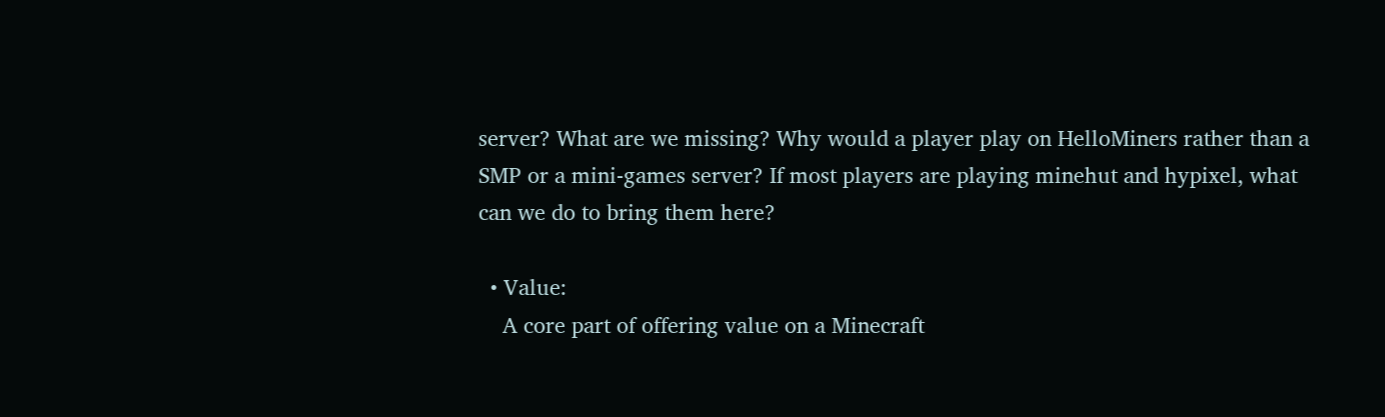server? What are we missing? Why would a player play on HelloMiners rather than a SMP or a mini-games server? If most players are playing minehut and hypixel, what can we do to bring them here?

  • Value:
    A core part of offering value on a Minecraft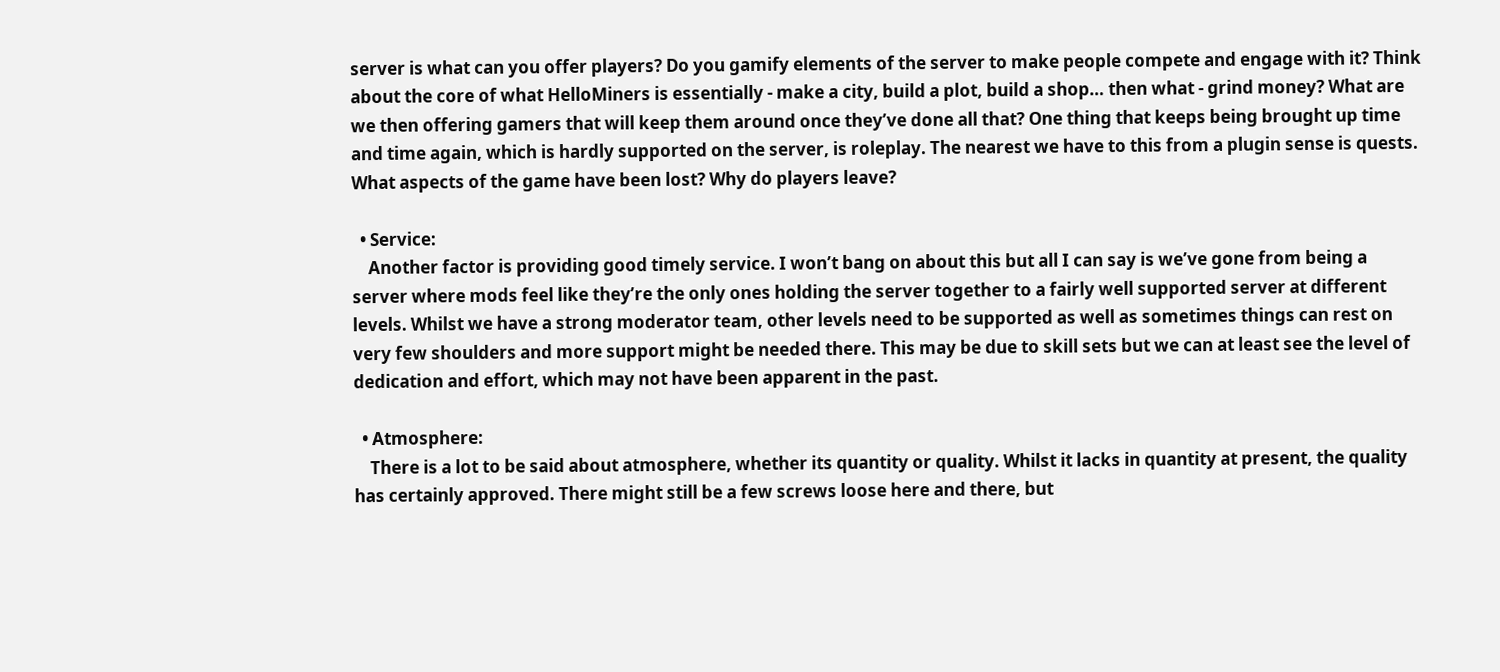server is what can you offer players? Do you gamify elements of the server to make people compete and engage with it? Think about the core of what HelloMiners is essentially - make a city, build a plot, build a shop… then what - grind money? What are we then offering gamers that will keep them around once they’ve done all that? One thing that keeps being brought up time and time again, which is hardly supported on the server, is roleplay. The nearest we have to this from a plugin sense is quests. What aspects of the game have been lost? Why do players leave?

  • Service:
    Another factor is providing good timely service. I won’t bang on about this but all I can say is we’ve gone from being a server where mods feel like they’re the only ones holding the server together to a fairly well supported server at different levels. Whilst we have a strong moderator team, other levels need to be supported as well as sometimes things can rest on very few shoulders and more support might be needed there. This may be due to skill sets but we can at least see the level of dedication and effort, which may not have been apparent in the past.

  • Atmosphere:
    There is a lot to be said about atmosphere, whether its quantity or quality. Whilst it lacks in quantity at present, the quality has certainly approved. There might still be a few screws loose here and there, but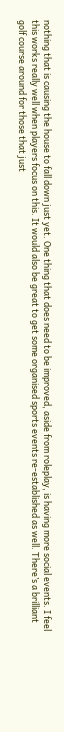nothing that is causing the house to fall down just yet. One thing that does need to be improved, aside from roleplay, is having more social events. I feel this works really well when players focus on this. It would also be great to get some organised sports events re-established as well. There’s a brilliant golf course around for those that just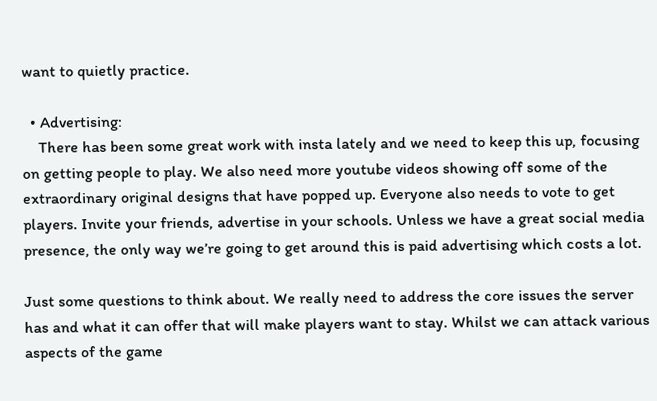want to quietly practice.

  • Advertising:
    There has been some great work with insta lately and we need to keep this up, focusing on getting people to play. We also need more youtube videos showing off some of the extraordinary original designs that have popped up. Everyone also needs to vote to get players. Invite your friends, advertise in your schools. Unless we have a great social media presence, the only way we’re going to get around this is paid advertising which costs a lot.

Just some questions to think about. We really need to address the core issues the server has and what it can offer that will make players want to stay. Whilst we can attack various aspects of the game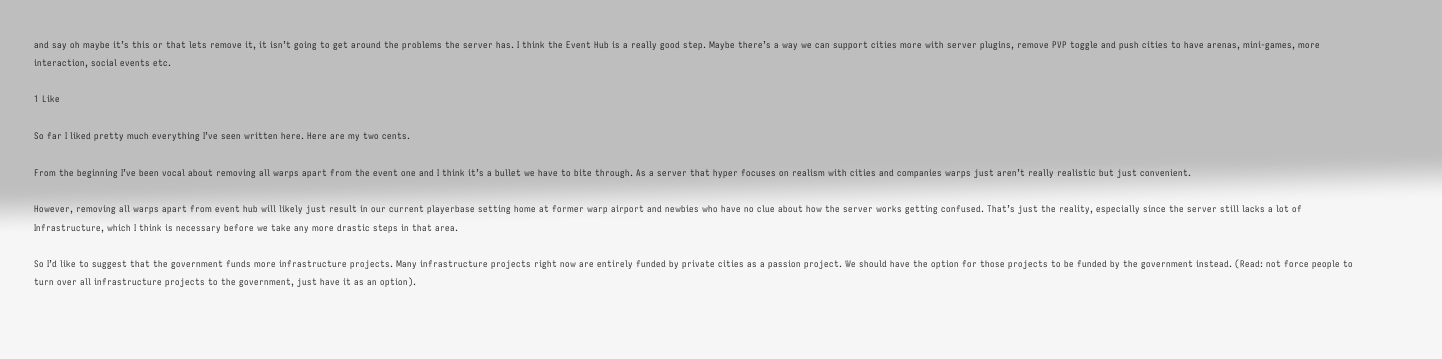and say oh maybe it’s this or that lets remove it, it isn’t going to get around the problems the server has. I think the Event Hub is a really good step. Maybe there’s a way we can support cities more with server plugins, remove PVP toggle and push cities to have arenas, mini-games, more interaction, social events etc.

1 Like

So far I liked pretty much everything I’ve seen written here. Here are my two cents.

From the beginning I’ve been vocal about removing all warps apart from the event one and I think it’s a bullet we have to bite through. As a server that hyper focuses on realism with cities and companies warps just aren’t really realistic but just convenient.

However, removing all warps apart from event hub will likely just result in our current playerbase setting home at former warp airport and newbies who have no clue about how the server works getting confused. That’s just the reality, especially since the server still lacks a lot of Infrastructure, which I think is necessary before we take any more drastic steps in that area.

So I’d like to suggest that the government funds more infrastructure projects. Many infrastructure projects right now are entirely funded by private cities as a passion project. We should have the option for those projects to be funded by the government instead. (Read: not force people to turn over all infrastructure projects to the government, just have it as an option).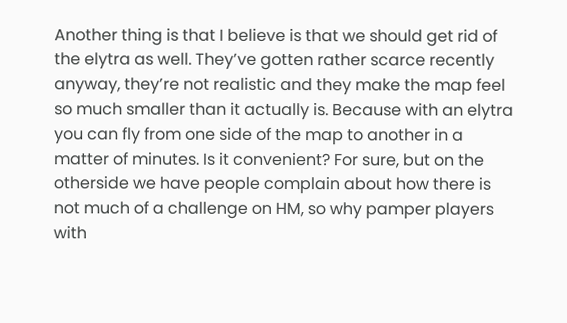Another thing is that I believe is that we should get rid of the elytra as well. They’ve gotten rather scarce recently anyway, they’re not realistic and they make the map feel so much smaller than it actually is. Because with an elytra you can fly from one side of the map to another in a matter of minutes. Is it convenient? For sure, but on the otherside we have people complain about how there is not much of a challenge on HM, so why pamper players with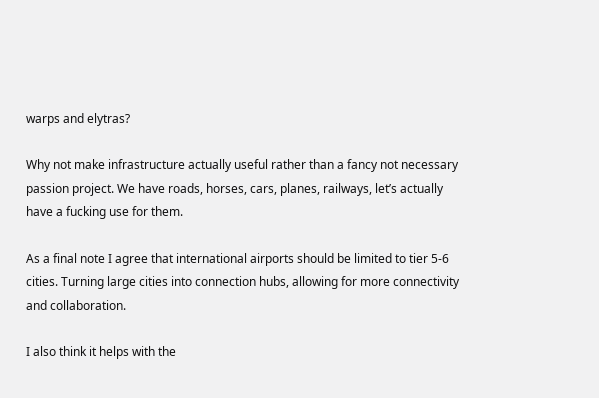warps and elytras?

Why not make infrastructure actually useful rather than a fancy not necessary passion project. We have roads, horses, cars, planes, railways, let’s actually have a fucking use for them.

As a final note I agree that international airports should be limited to tier 5-6 cities. Turning large cities into connection hubs, allowing for more connectivity and collaboration.

I also think it helps with the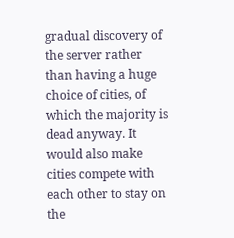gradual discovery of the server rather than having a huge choice of cities, of which the majority is dead anyway. It would also make cities compete with each other to stay on the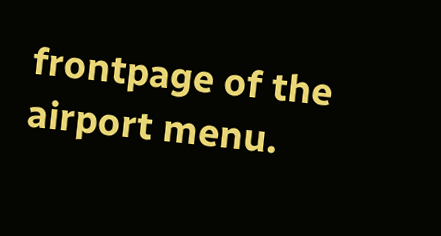frontpage of the airport menu.